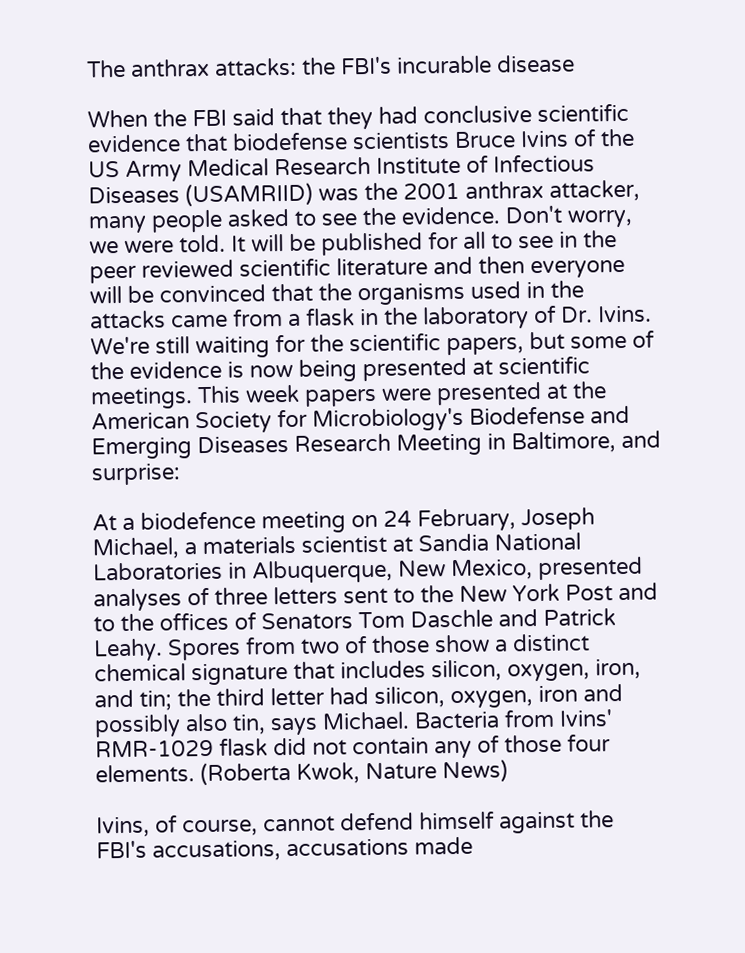The anthrax attacks: the FBI's incurable disease

When the FBI said that they had conclusive scientific evidence that biodefense scientists Bruce Ivins of the US Army Medical Research Institute of Infectious Diseases (USAMRIID) was the 2001 anthrax attacker, many people asked to see the evidence. Don't worry, we were told. It will be published for all to see in the peer reviewed scientific literature and then everyone will be convinced that the organisms used in the attacks came from a flask in the laboratory of Dr. Ivins. We're still waiting for the scientific papers, but some of the evidence is now being presented at scientific meetings. This week papers were presented at the American Society for Microbiology's Biodefense and Emerging Diseases Research Meeting in Baltimore, and surprise:

At a biodefence meeting on 24 February, Joseph Michael, a materials scientist at Sandia National Laboratories in Albuquerque, New Mexico, presented analyses of three letters sent to the New York Post and to the offices of Senators Tom Daschle and Patrick Leahy. Spores from two of those show a distinct chemical signature that includes silicon, oxygen, iron, and tin; the third letter had silicon, oxygen, iron and possibly also tin, says Michael. Bacteria from Ivins' RMR-1029 flask did not contain any of those four elements. (Roberta Kwok, Nature News)

Ivins, of course, cannot defend himself against the FBI's accusations, accusations made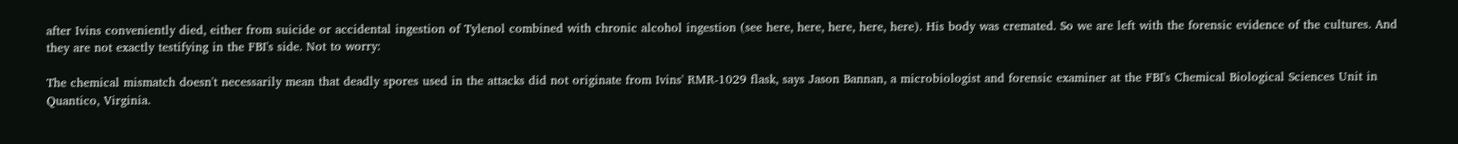after Ivins conveniently died, either from suicide or accidental ingestion of Tylenol combined with chronic alcohol ingestion (see here, here, here, here, here). His body was cremated. So we are left with the forensic evidence of the cultures. And they are not exactly testifying in the FBI's side. Not to worry:

The chemical mismatch doesn't necessarily mean that deadly spores used in the attacks did not originate from Ivins' RMR-1029 flask, says Jason Bannan, a microbiologist and forensic examiner at the FBI's Chemical Biological Sciences Unit in Quantico, Virginia.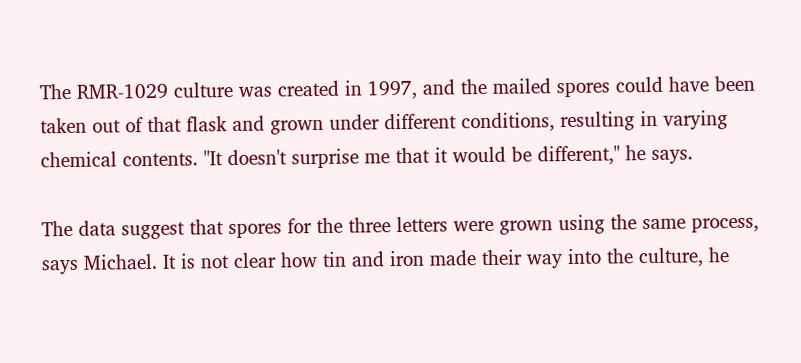The RMR-1029 culture was created in 1997, and the mailed spores could have been taken out of that flask and grown under different conditions, resulting in varying chemical contents. "It doesn't surprise me that it would be different," he says.

The data suggest that spores for the three letters were grown using the same process, says Michael. It is not clear how tin and iron made their way into the culture, he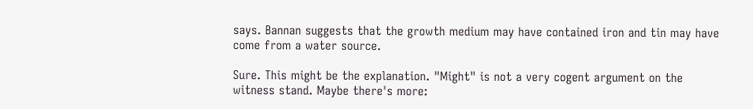says. Bannan suggests that the growth medium may have contained iron and tin may have come from a water source.

Sure. This might be the explanation. "Might" is not a very cogent argument on the witness stand. Maybe there's more: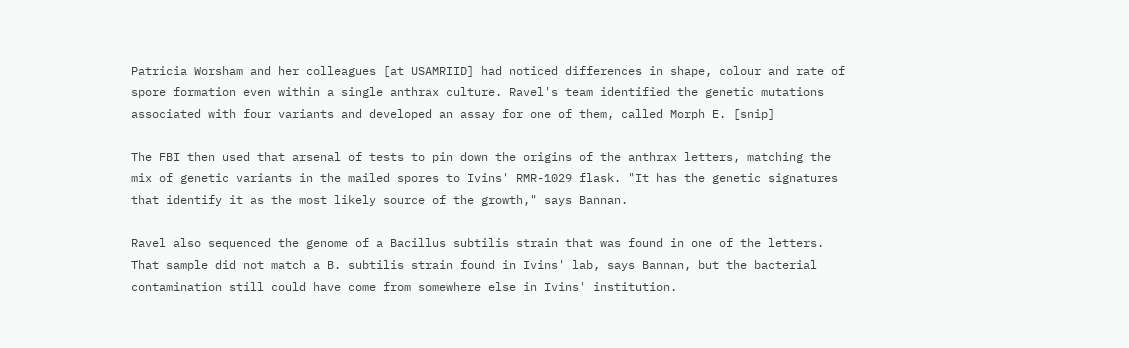Patricia Worsham and her colleagues [at USAMRIID] had noticed differences in shape, colour and rate of spore formation even within a single anthrax culture. Ravel's team identified the genetic mutations associated with four variants and developed an assay for one of them, called Morph E. [snip]

The FBI then used that arsenal of tests to pin down the origins of the anthrax letters, matching the mix of genetic variants in the mailed spores to Ivins' RMR-1029 flask. "It has the genetic signatures that identify it as the most likely source of the growth," says Bannan.

Ravel also sequenced the genome of a Bacillus subtilis strain that was found in one of the letters. That sample did not match a B. subtilis strain found in Ivins' lab, says Bannan, but the bacterial contamination still could have come from somewhere else in Ivins' institution.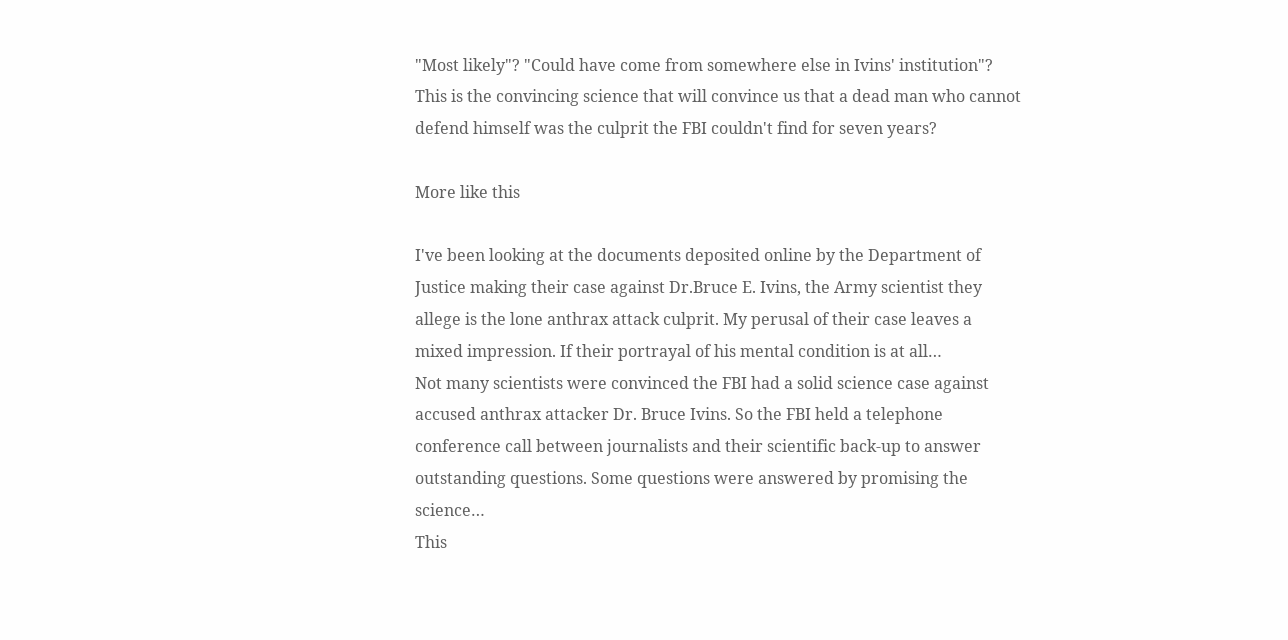"Most likely"? "Could have come from somewhere else in Ivins' institution"? This is the convincing science that will convince us that a dead man who cannot defend himself was the culprit the FBI couldn't find for seven years?

More like this

I've been looking at the documents deposited online by the Department of Justice making their case against Dr.Bruce E. Ivins, the Army scientist they allege is the lone anthrax attack culprit. My perusal of their case leaves a mixed impression. If their portrayal of his mental condition is at all…
Not many scientists were convinced the FBI had a solid science case against accused anthrax attacker Dr. Bruce Ivins. So the FBI held a telephone conference call between journalists and their scientific back-up to answer outstanding questions. Some questions were answered by promising the science…
This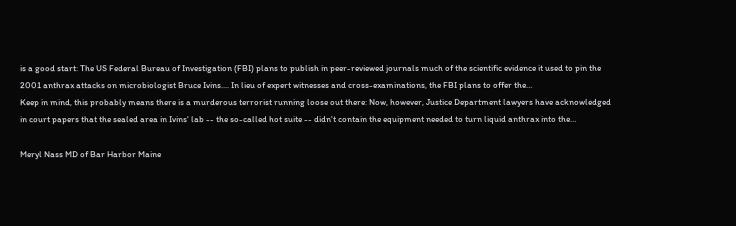is a good start: The US Federal Bureau of Investigation (FBI) plans to publish in peer-reviewed journals much of the scientific evidence it used to pin the 2001 anthrax attacks on microbiologist Bruce Ivins.... In lieu of expert witnesses and cross-examinations, the FBI plans to offer the…
Keep in mind, this probably means there is a murderous terrorist running loose out there: Now, however, Justice Department lawyers have acknowledged in court papers that the sealed area in Ivins' lab -- the so-called hot suite -- didn't contain the equipment needed to turn liquid anthrax into the…

Meryl Nass MD of Bar Harbor Maine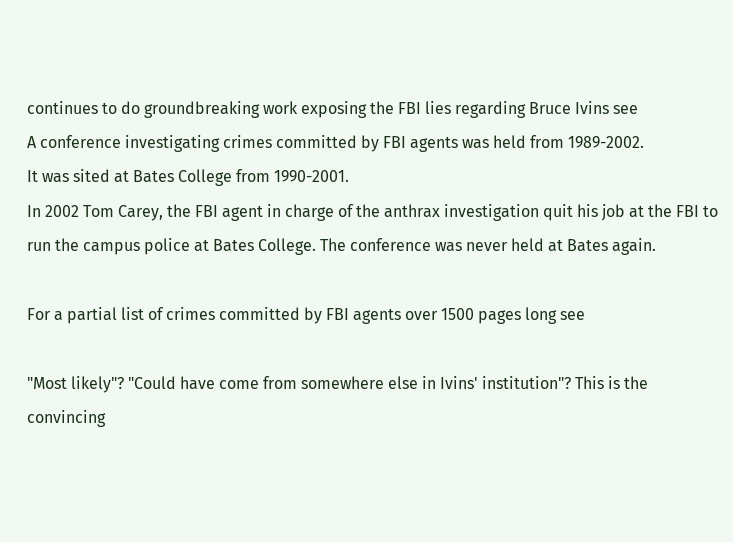continues to do groundbreaking work exposing the FBI lies regarding Bruce Ivins see
A conference investigating crimes committed by FBI agents was held from 1989-2002.
It was sited at Bates College from 1990-2001.
In 2002 Tom Carey, the FBI agent in charge of the anthrax investigation quit his job at the FBI to run the campus police at Bates College. The conference was never held at Bates again.

For a partial list of crimes committed by FBI agents over 1500 pages long see

"Most likely"? "Could have come from somewhere else in Ivins' institution"? This is the convincing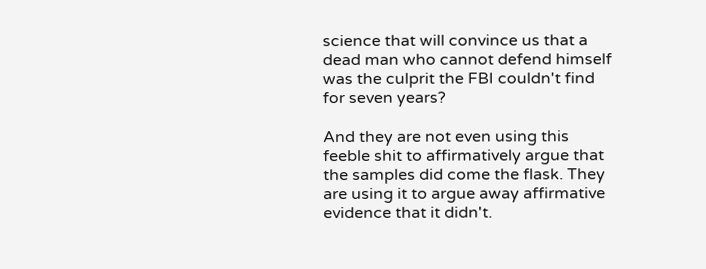science that will convince us that a dead man who cannot defend himself was the culprit the FBI couldn't find for seven years?

And they are not even using this feeble shit to affirmatively argue that the samples did come the flask. They are using it to argue away affirmative evidence that it didn't.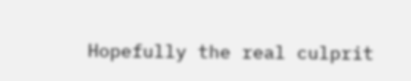Hopefully the real culprit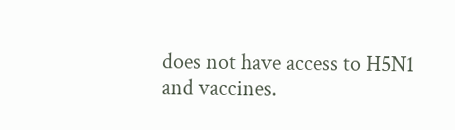does not have access to H5N1 and vaccines.